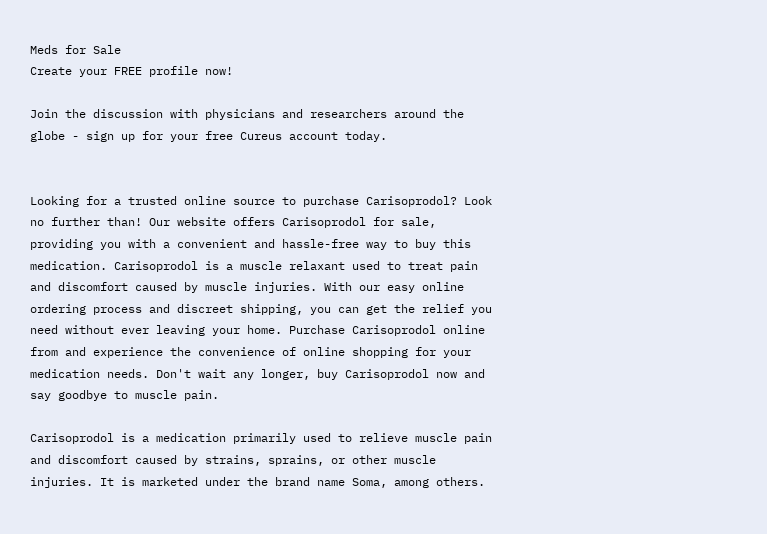Meds for Sale
Create your FREE profile now!

Join the discussion with physicians and researchers around the globe - sign up for your free Cureus account today.


Looking for a trusted online source to purchase Carisoprodol? Look no further than! Our website offers Carisoprodol for sale, providing you with a convenient and hassle-free way to buy this medication. Carisoprodol is a muscle relaxant used to treat pain and discomfort caused by muscle injuries. With our easy online ordering process and discreet shipping, you can get the relief you need without ever leaving your home. Purchase Carisoprodol online from and experience the convenience of online shopping for your medication needs. Don't wait any longer, buy Carisoprodol now and say goodbye to muscle pain.

Carisoprodol is a medication primarily used to relieve muscle pain and discomfort caused by strains, sprains, or other muscle injuries. It is marketed under the brand name Soma, among others.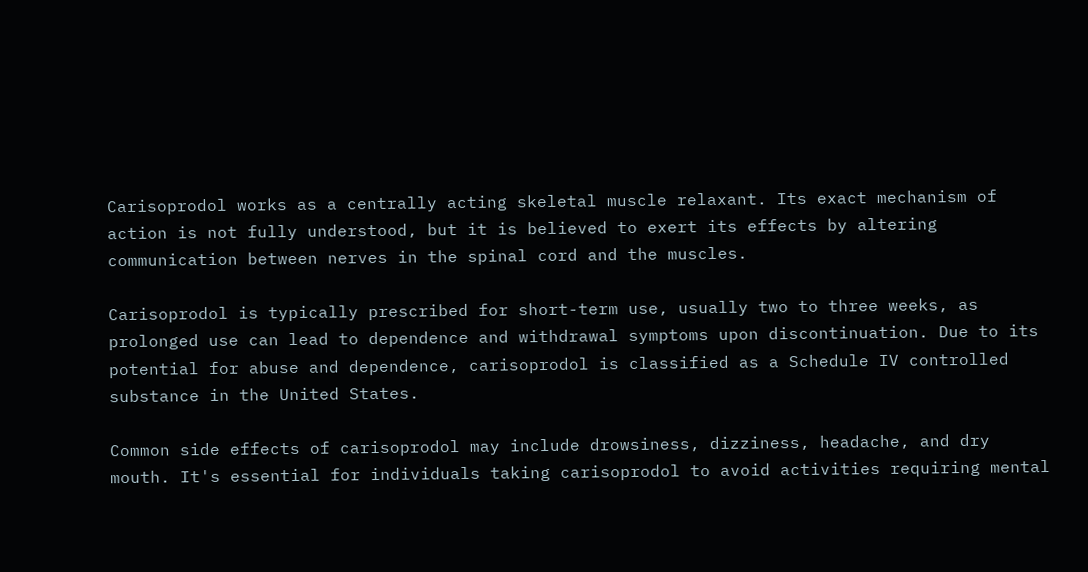Carisoprodol works as a centrally acting skeletal muscle relaxant. Its exact mechanism of action is not fully understood, but it is believed to exert its effects by altering communication between nerves in the spinal cord and the muscles.

Carisoprodol is typically prescribed for short-term use, usually two to three weeks, as prolonged use can lead to dependence and withdrawal symptoms upon discontinuation. Due to its potential for abuse and dependence, carisoprodol is classified as a Schedule IV controlled substance in the United States.

Common side effects of carisoprodol may include drowsiness, dizziness, headache, and dry mouth. It's essential for individuals taking carisoprodol to avoid activities requiring mental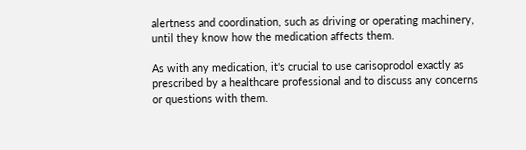alertness and coordination, such as driving or operating machinery, until they know how the medication affects them.

As with any medication, it's crucial to use carisoprodol exactly as prescribed by a healthcare professional and to discuss any concerns or questions with them.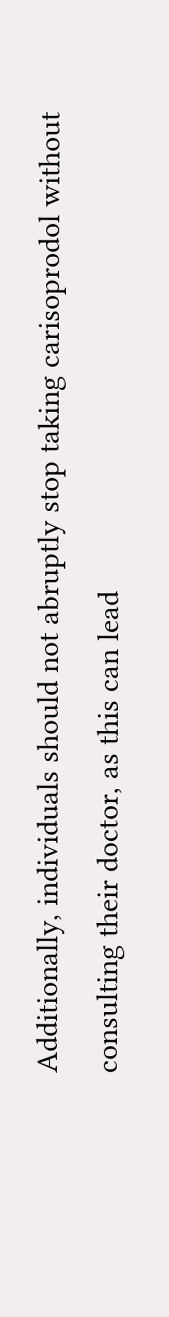Additionally, individuals should not abruptly stop taking carisoprodol without consulting their doctor, as this can lead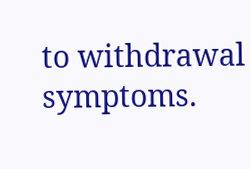to withdrawal symptoms.